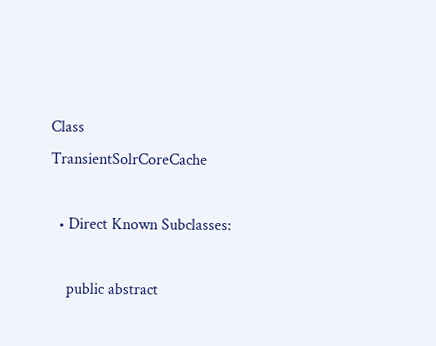Class TransientSolrCoreCache

  • Direct Known Subclasses:

    public abstract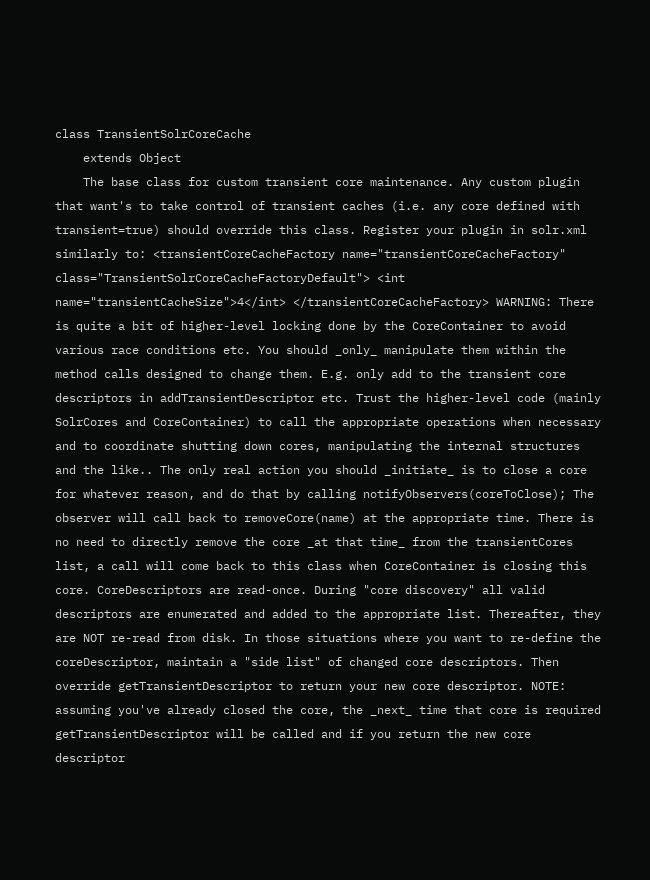class TransientSolrCoreCache
    extends Object
    The base class for custom transient core maintenance. Any custom plugin that want's to take control of transient caches (i.e. any core defined with transient=true) should override this class. Register your plugin in solr.xml similarly to: <transientCoreCacheFactory name="transientCoreCacheFactory" class="TransientSolrCoreCacheFactoryDefault"> <int name="transientCacheSize">4</int> </transientCoreCacheFactory> WARNING: There is quite a bit of higher-level locking done by the CoreContainer to avoid various race conditions etc. You should _only_ manipulate them within the method calls designed to change them. E.g. only add to the transient core descriptors in addTransientDescriptor etc. Trust the higher-level code (mainly SolrCores and CoreContainer) to call the appropriate operations when necessary and to coordinate shutting down cores, manipulating the internal structures and the like.. The only real action you should _initiate_ is to close a core for whatever reason, and do that by calling notifyObservers(coreToClose); The observer will call back to removeCore(name) at the appropriate time. There is no need to directly remove the core _at that time_ from the transientCores list, a call will come back to this class when CoreContainer is closing this core. CoreDescriptors are read-once. During "core discovery" all valid descriptors are enumerated and added to the appropriate list. Thereafter, they are NOT re-read from disk. In those situations where you want to re-define the coreDescriptor, maintain a "side list" of changed core descriptors. Then override getTransientDescriptor to return your new core descriptor. NOTE: assuming you've already closed the core, the _next_ time that core is required getTransientDescriptor will be called and if you return the new core descriptor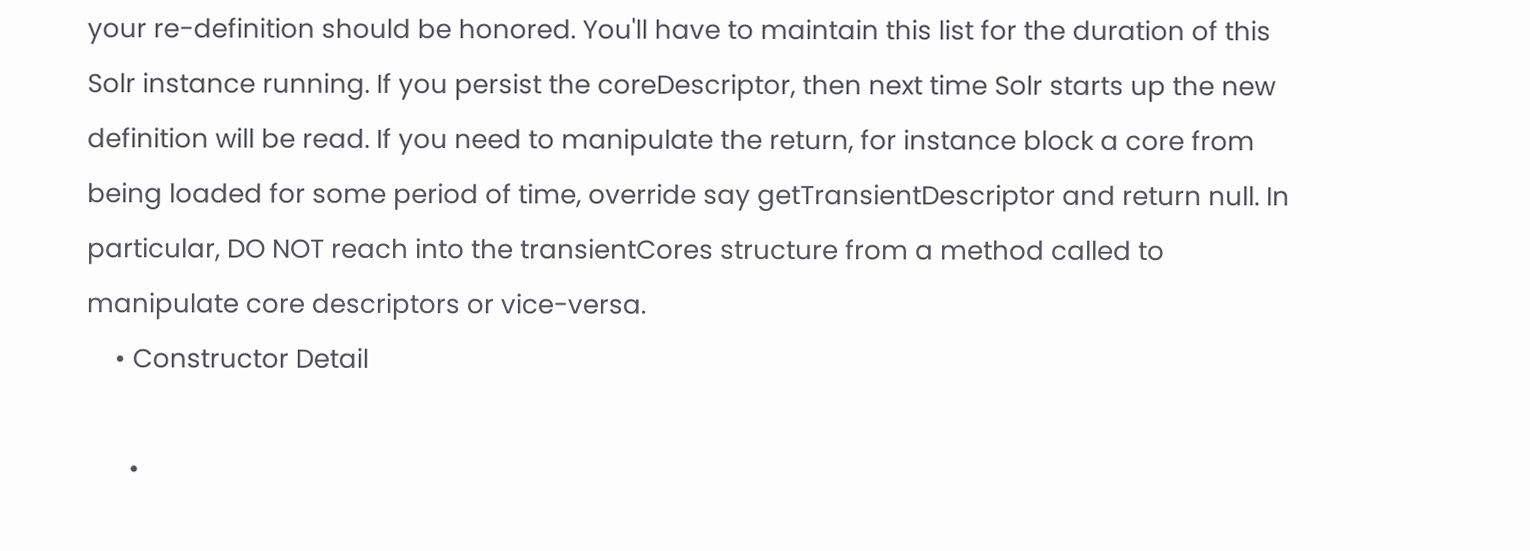your re-definition should be honored. You'll have to maintain this list for the duration of this Solr instance running. If you persist the coreDescriptor, then next time Solr starts up the new definition will be read. If you need to manipulate the return, for instance block a core from being loaded for some period of time, override say getTransientDescriptor and return null. In particular, DO NOT reach into the transientCores structure from a method called to manipulate core descriptors or vice-versa.
    • Constructor Detail

      •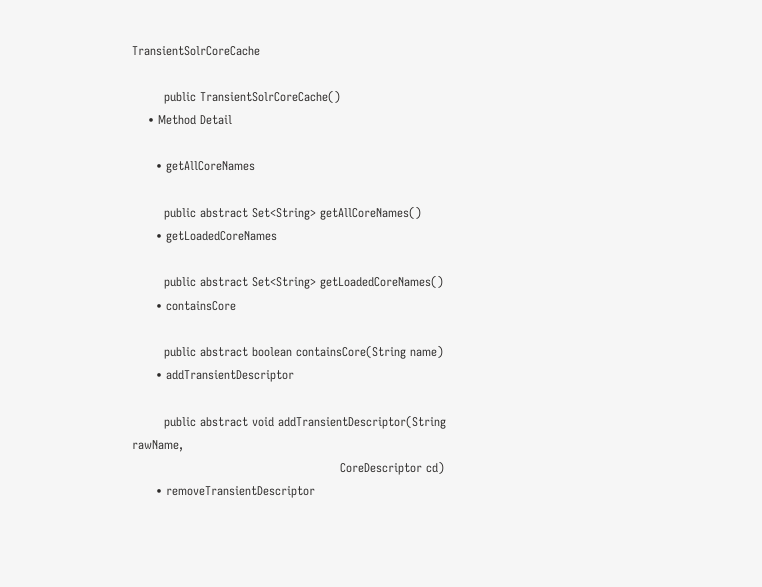TransientSolrCoreCache

        public TransientSolrCoreCache()
    • Method Detail

      • getAllCoreNames

        public abstract Set<String> getAllCoreNames()
      • getLoadedCoreNames

        public abstract Set<String> getLoadedCoreNames()
      • containsCore

        public abstract boolean containsCore(String name)
      • addTransientDescriptor

        public abstract void addTransientDescriptor(String rawName,
                                                    CoreDescriptor cd)
      • removeTransientDescriptor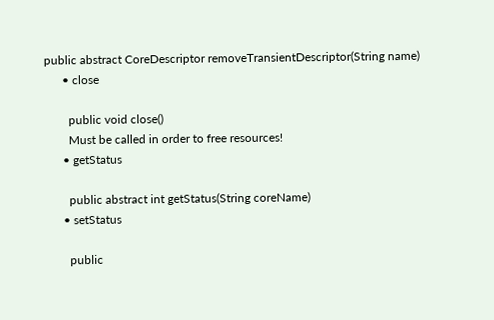public abstract CoreDescriptor removeTransientDescriptor(String name)
      • close

        public void close()
        Must be called in order to free resources!
      • getStatus

        public abstract int getStatus(String coreName)
      • setStatus

        public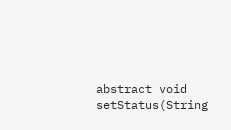abstract void setStatus(String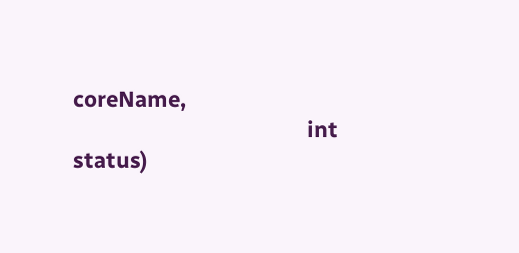coreName,
                                       int status)